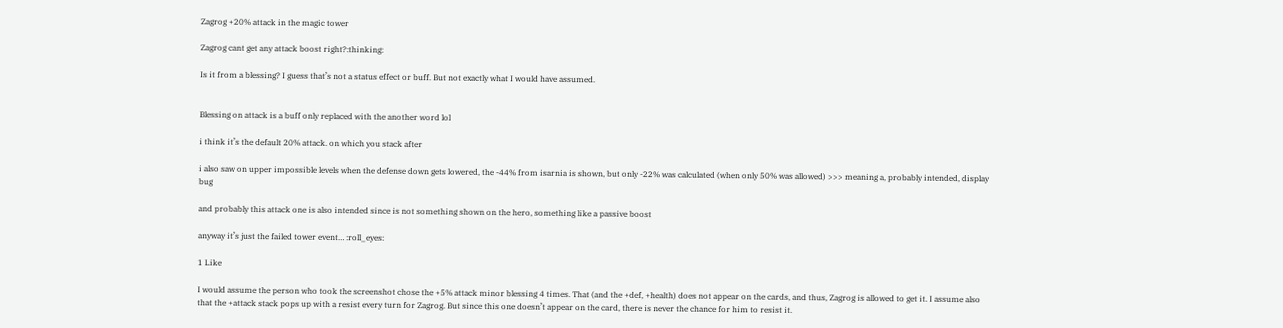Zagrog +20% attack in the magic tower

Zagrog cant get any attack boost right?:thinking:

Is it from a blessing? I guess that’s not a status effect or buff. But not exactly what I would have assumed.


Blessing on attack is a buff only replaced with the another word lol

i think it’s the default 20% attack. on which you stack after

i also saw on upper impossible levels when the defense down gets lowered, the -44% from isarnia is shown, but only -22% was calculated (when only 50% was allowed) >>> meaning a, probably intended, display bug

and probably this attack one is also intended since is not something shown on the hero, something like a passive boost

anyway it’s just the failed tower event… :roll_eyes:

1 Like

I would assume the person who took the screenshot chose the +5% attack minor blessing 4 times. That (and the +def, +health) does not appear on the cards, and thus, Zagrog is allowed to get it. I assume also that the +attack stack pops up with a resist every turn for Zagrog. But since this one doesn’t appear on the card, there is never the chance for him to resist it.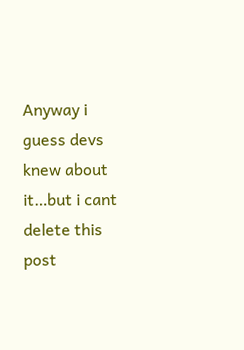Anyway i guess devs knew about it…but i cant delete this post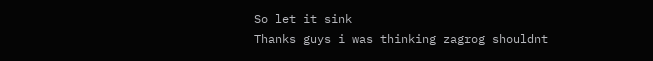So let it sink
Thanks guys i was thinking zagrog shouldnt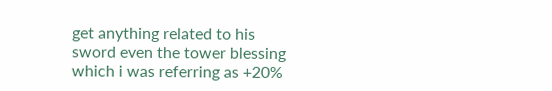get anything related to his sword even the tower blessing which i was referring as +20%